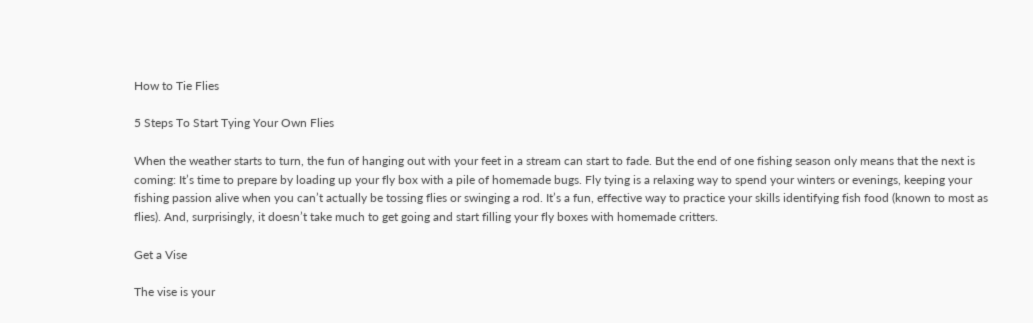How to Tie Flies

5 Steps To Start Tying Your Own Flies

When the weather starts to turn, the fun of hanging out with your feet in a stream can start to fade. But the end of one fishing season only means that the next is coming: It’s time to prepare by loading up your fly box with a pile of homemade bugs. Fly tying is a relaxing way to spend your winters or evenings, keeping your fishing passion alive when you can’t actually be tossing flies or swinging a rod. It’s a fun, effective way to practice your skills identifying fish food (known to most as flies). And, surprisingly, it doesn’t take much to get going and start filling your fly boxes with homemade critters.

Get a Vise

The vise is your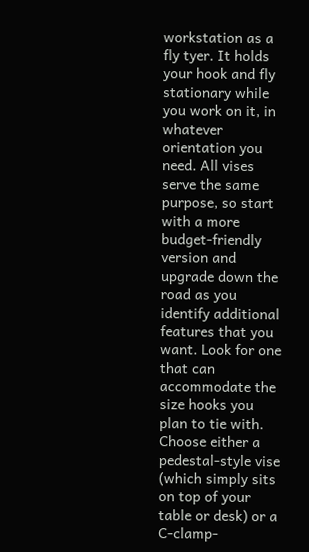workstation as a fly tyer. It holds your hook and fly stationary while you work on it, in whatever orientation you need. All vises serve the same purpose, so start with a more budget-friendly version and upgrade down the road as you identify additional features that you want. Look for one that can accommodate the size hooks you plan to tie with. Choose either a pedestal-style vise (which simply sits on top of your table or desk) or a C-clamp-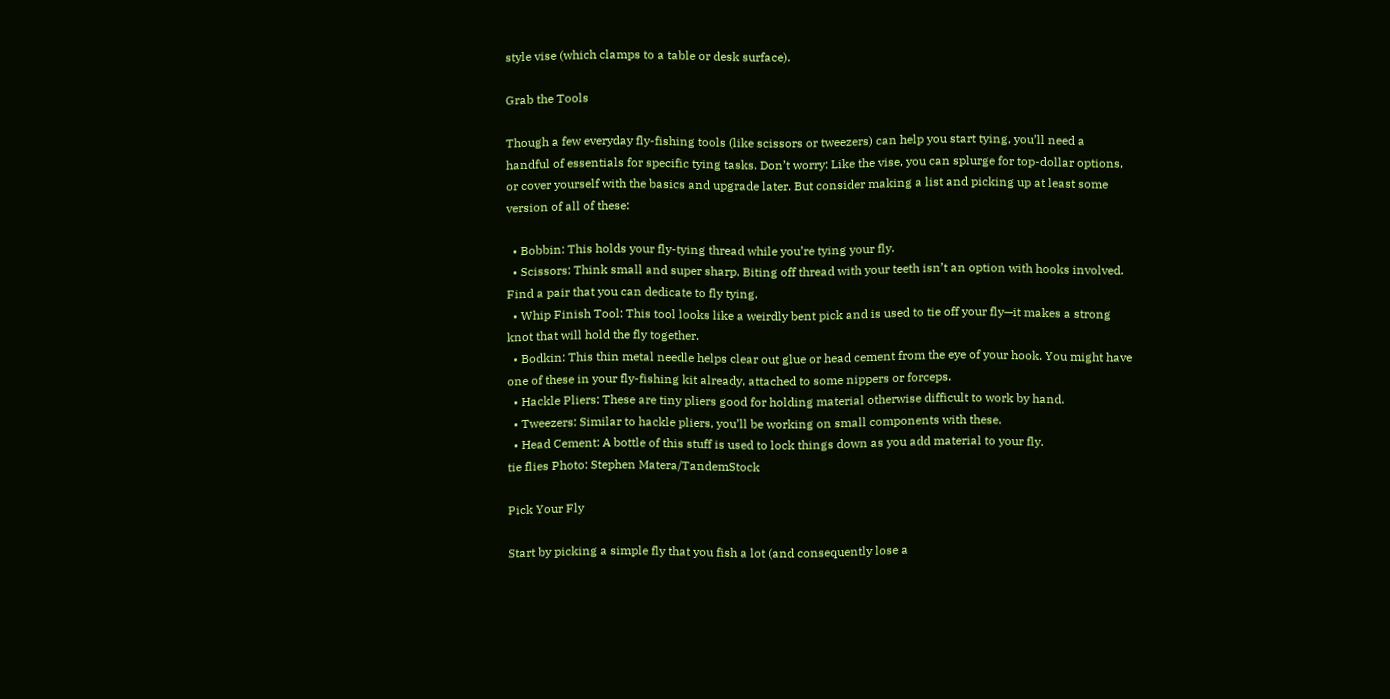style vise (which clamps to a table or desk surface).

Grab the Tools

Though a few everyday fly-fishing tools (like scissors or tweezers) can help you start tying, you’ll need a handful of essentials for specific tying tasks. Don’t worry: Like the vise, you can splurge for top-dollar options, or cover yourself with the basics and upgrade later. But consider making a list and picking up at least some version of all of these:

  • Bobbin: This holds your fly-tying thread while you’re tying your fly.
  • Scissors: Think small and super sharp. Biting off thread with your teeth isn’t an option with hooks involved. Find a pair that you can dedicate to fly tying.
  • Whip Finish Tool: This tool looks like a weirdly bent pick and is used to tie off your fly—it makes a strong knot that will hold the fly together.
  • Bodkin: This thin metal needle helps clear out glue or head cement from the eye of your hook. You might have one of these in your fly-fishing kit already, attached to some nippers or forceps.
  • Hackle Pliers: These are tiny pliers good for holding material otherwise difficult to work by hand.
  • Tweezers: Similar to hackle pliers, you’ll be working on small components with these.
  • Head Cement: A bottle of this stuff is used to lock things down as you add material to your fly.
tie flies Photo: Stephen Matera/TandemStock

Pick Your Fly

Start by picking a simple fly that you fish a lot (and consequently lose a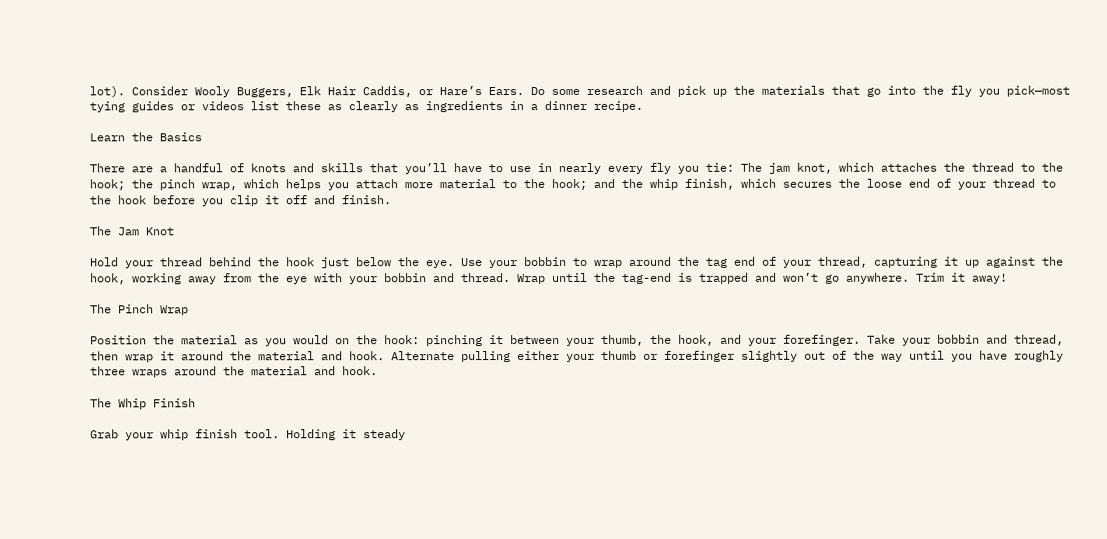lot). Consider Wooly Buggers, Elk Hair Caddis, or Hare’s Ears. Do some research and pick up the materials that go into the fly you pick—most tying guides or videos list these as clearly as ingredients in a dinner recipe.

Learn the Basics

There are a handful of knots and skills that you’ll have to use in nearly every fly you tie: The jam knot, which attaches the thread to the hook; the pinch wrap, which helps you attach more material to the hook; and the whip finish, which secures the loose end of your thread to the hook before you clip it off and finish.

The Jam Knot

Hold your thread behind the hook just below the eye. Use your bobbin to wrap around the tag end of your thread, capturing it up against the hook, working away from the eye with your bobbin and thread. Wrap until the tag-end is trapped and won’t go anywhere. Trim it away!

The Pinch Wrap

Position the material as you would on the hook: pinching it between your thumb, the hook, and your forefinger. Take your bobbin and thread, then wrap it around the material and hook. Alternate pulling either your thumb or forefinger slightly out of the way until you have roughly three wraps around the material and hook.

The Whip Finish

Grab your whip finish tool. Holding it steady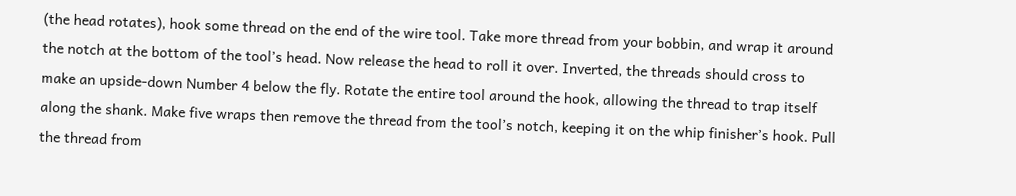(the head rotates), hook some thread on the end of the wire tool. Take more thread from your bobbin, and wrap it around the notch at the bottom of the tool’s head. Now release the head to roll it over. Inverted, the threads should cross to make an upside-down Number 4 below the fly. Rotate the entire tool around the hook, allowing the thread to trap itself along the shank. Make five wraps then remove the thread from the tool’s notch, keeping it on the whip finisher’s hook. Pull the thread from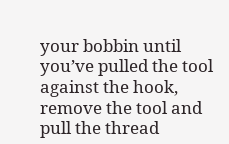your bobbin until you’ve pulled the tool against the hook, remove the tool and pull the thread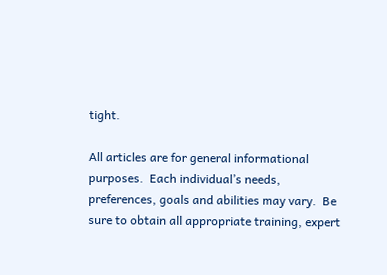tight.

All articles are for general informational purposes.  Each individual’s needs, preferences, goals and abilities may vary.  Be sure to obtain all appropriate training, expert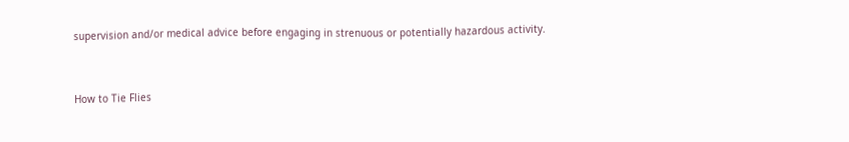supervision and/or medical advice before engaging in strenuous or potentially hazardous activity.


How to Tie Flies